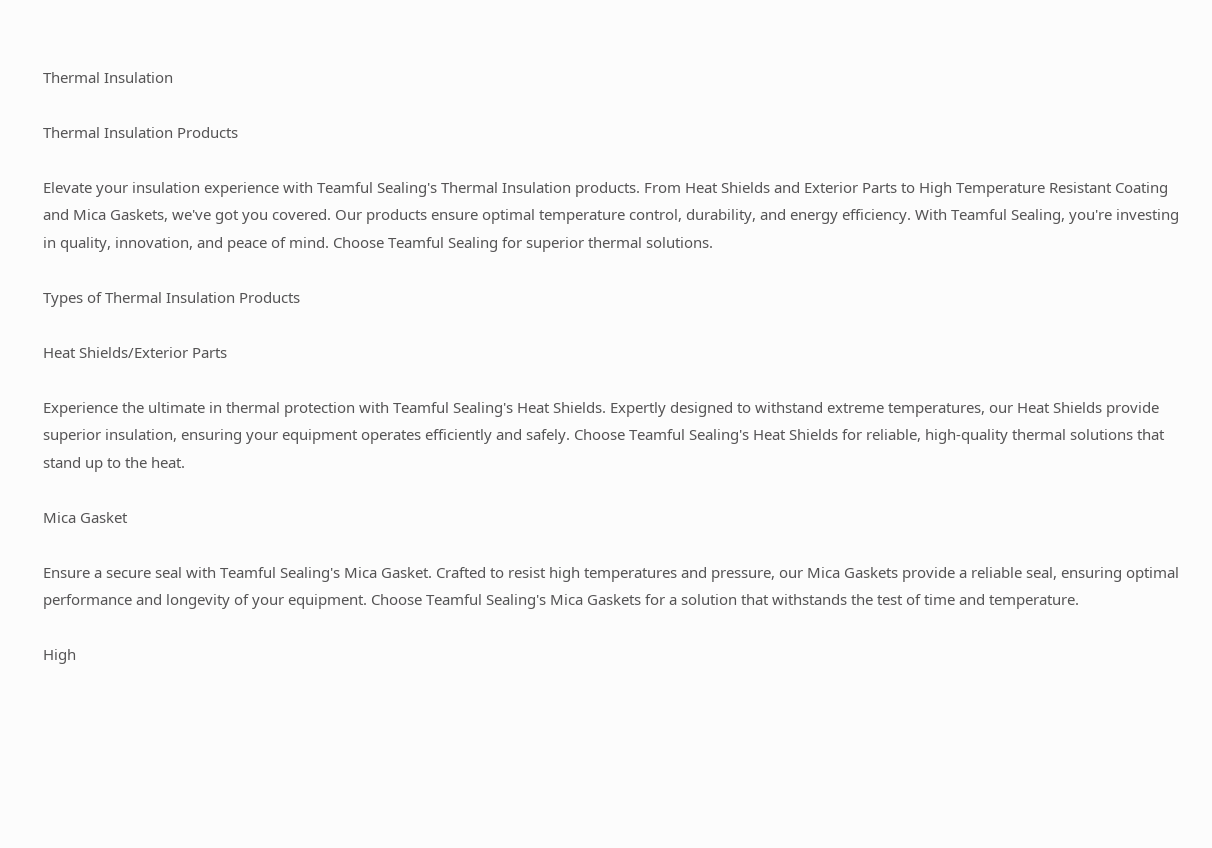Thermal Insulation

Thermal Insulation Products

Elevate your insulation experience with Teamful Sealing's Thermal Insulation products. From Heat Shields and Exterior Parts to High Temperature Resistant Coating and Mica Gaskets, we've got you covered. Our products ensure optimal temperature control, durability, and energy efficiency. With Teamful Sealing, you're investing in quality, innovation, and peace of mind. Choose Teamful Sealing for superior thermal solutions.

Types of Thermal Insulation Products

Heat Shields/Exterior Parts

Experience the ultimate in thermal protection with Teamful Sealing's Heat Shields. Expertly designed to withstand extreme temperatures, our Heat Shields provide superior insulation, ensuring your equipment operates efficiently and safely. Choose Teamful Sealing's Heat Shields for reliable, high-quality thermal solutions that stand up to the heat.

Mica Gasket

Ensure a secure seal with Teamful Sealing's Mica Gasket. Crafted to resist high temperatures and pressure, our Mica Gaskets provide a reliable seal, ensuring optimal performance and longevity of your equipment. Choose Teamful Sealing's Mica Gaskets for a solution that withstands the test of time and temperature.

High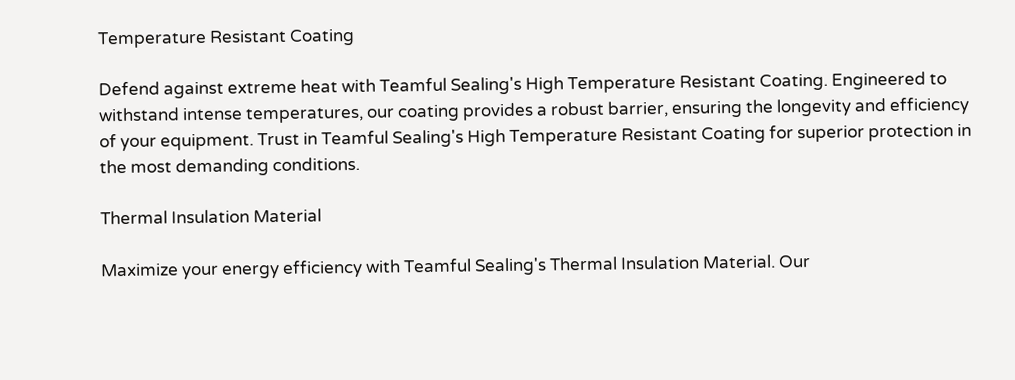Temperature Resistant Coating

Defend against extreme heat with Teamful Sealing's High Temperature Resistant Coating. Engineered to withstand intense temperatures, our coating provides a robust barrier, ensuring the longevity and efficiency of your equipment. Trust in Teamful Sealing's High Temperature Resistant Coating for superior protection in the most demanding conditions.

Thermal Insulation Material

Maximize your energy efficiency with Teamful Sealing's Thermal Insulation Material. Our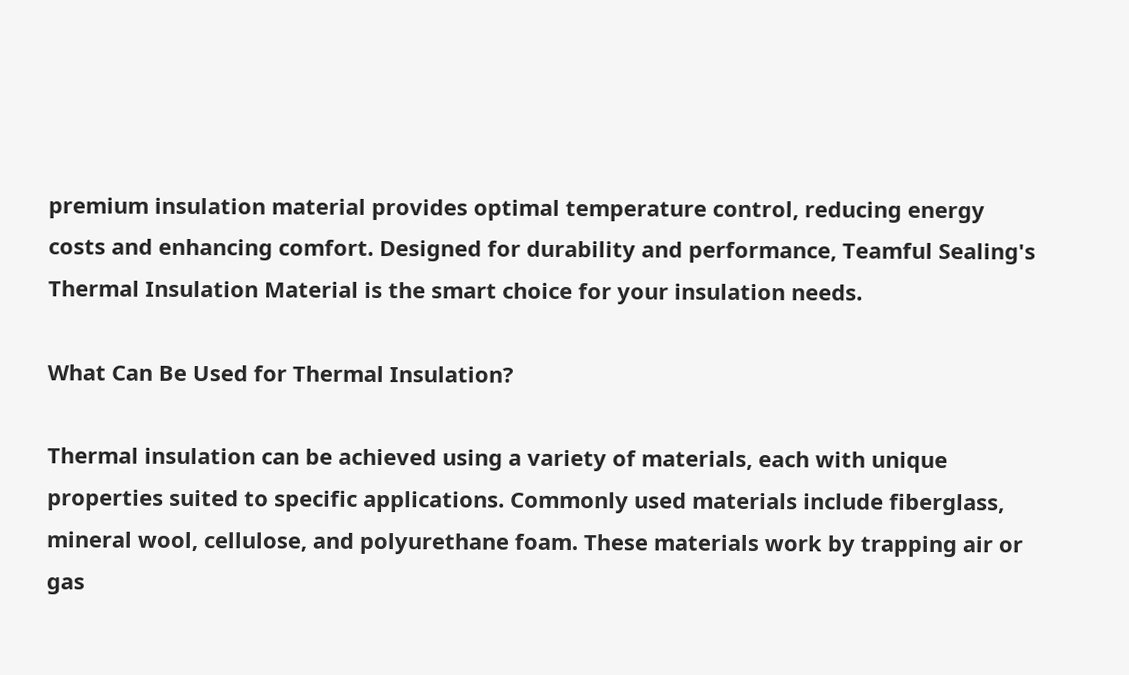premium insulation material provides optimal temperature control, reducing energy costs and enhancing comfort. Designed for durability and performance, Teamful Sealing's Thermal Insulation Material is the smart choice for your insulation needs.

What Can Be Used for Thermal Insulation?

Thermal insulation can be achieved using a variety of materials, each with unique properties suited to specific applications. Commonly used materials include fiberglass, mineral wool, cellulose, and polyurethane foam. These materials work by trapping air or gas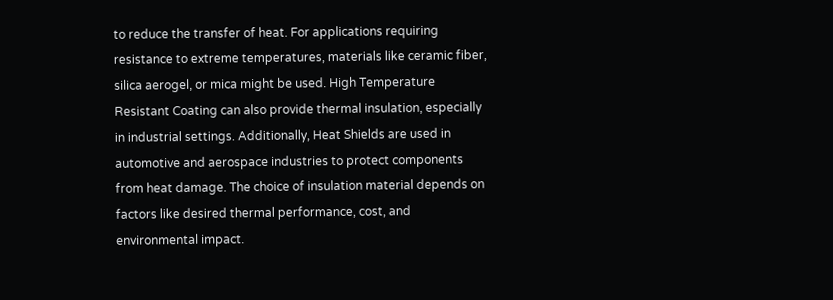to reduce the transfer of heat. For applications requiring resistance to extreme temperatures, materials like ceramic fiber, silica aerogel, or mica might be used. High Temperature Resistant Coating can also provide thermal insulation, especially in industrial settings. Additionally, Heat Shields are used in automotive and aerospace industries to protect components from heat damage. The choice of insulation material depends on factors like desired thermal performance, cost, and environmental impact.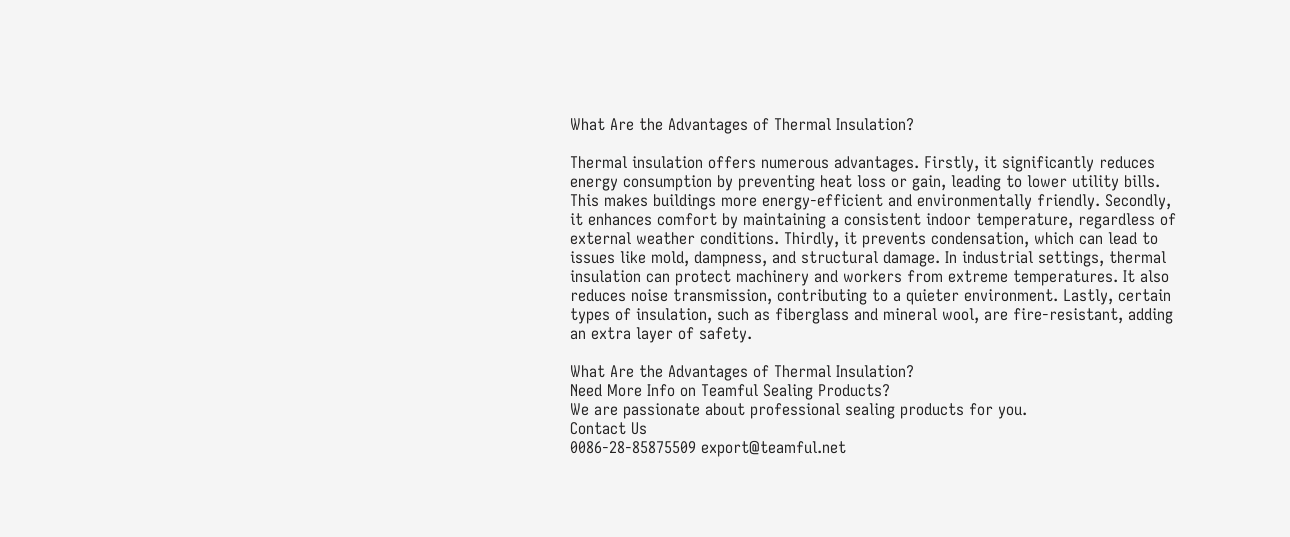What Are the Advantages of Thermal Insulation?

Thermal insulation offers numerous advantages. Firstly, it significantly reduces energy consumption by preventing heat loss or gain, leading to lower utility bills. This makes buildings more energy-efficient and environmentally friendly. Secondly, it enhances comfort by maintaining a consistent indoor temperature, regardless of external weather conditions. Thirdly, it prevents condensation, which can lead to issues like mold, dampness, and structural damage. In industrial settings, thermal insulation can protect machinery and workers from extreme temperatures. It also reduces noise transmission, contributing to a quieter environment. Lastly, certain types of insulation, such as fiberglass and mineral wool, are fire-resistant, adding an extra layer of safety.

What Are the Advantages of Thermal Insulation?
Need More Info on Teamful Sealing Products?
We are passionate about professional sealing products for you.
Contact Us
0086-28-85875509 export@teamful.net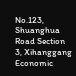No.123, Shuanghua Road Section 3, Xihanggang Economic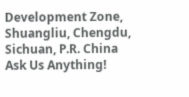Development Zone, Shuangliu, Chengdu, Sichuan, P.R. China
Ask Us Anything!